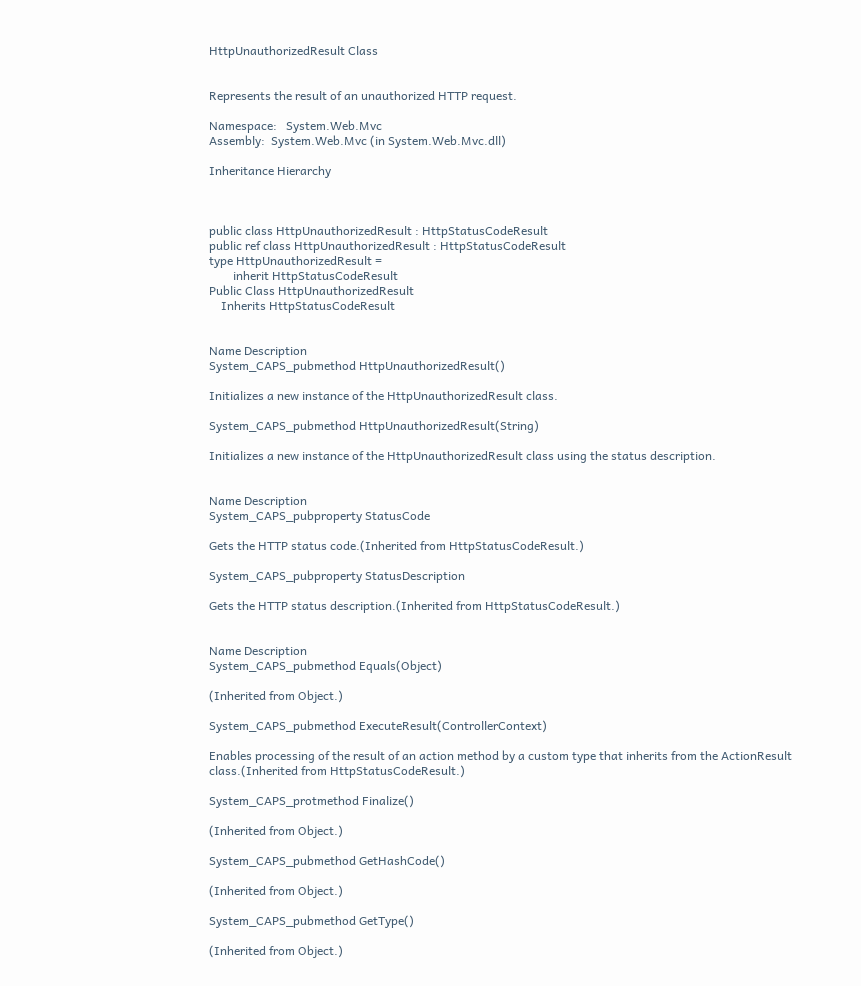HttpUnauthorizedResult Class


Represents the result of an unauthorized HTTP request.

Namespace:   System.Web.Mvc
Assembly:  System.Web.Mvc (in System.Web.Mvc.dll)

Inheritance Hierarchy



public class HttpUnauthorizedResult : HttpStatusCodeResult
public ref class HttpUnauthorizedResult : HttpStatusCodeResult
type HttpUnauthorizedResult =
        inherit HttpStatusCodeResult
Public Class HttpUnauthorizedResult
    Inherits HttpStatusCodeResult


Name Description
System_CAPS_pubmethod HttpUnauthorizedResult()

Initializes a new instance of the HttpUnauthorizedResult class.

System_CAPS_pubmethod HttpUnauthorizedResult(String)

Initializes a new instance of the HttpUnauthorizedResult class using the status description.


Name Description
System_CAPS_pubproperty StatusCode

Gets the HTTP status code.(Inherited from HttpStatusCodeResult.)

System_CAPS_pubproperty StatusDescription

Gets the HTTP status description.(Inherited from HttpStatusCodeResult.)


Name Description
System_CAPS_pubmethod Equals(Object)

(Inherited from Object.)

System_CAPS_pubmethod ExecuteResult(ControllerContext)

Enables processing of the result of an action method by a custom type that inherits from the ActionResult class.(Inherited from HttpStatusCodeResult.)

System_CAPS_protmethod Finalize()

(Inherited from Object.)

System_CAPS_pubmethod GetHashCode()

(Inherited from Object.)

System_CAPS_pubmethod GetType()

(Inherited from Object.)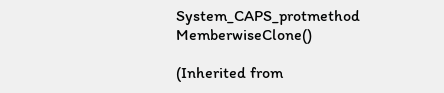System_CAPS_protmethod MemberwiseClone()

(Inherited from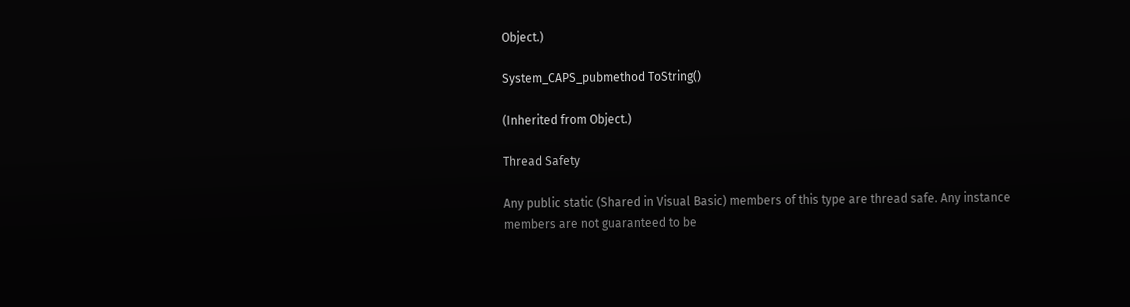Object.)

System_CAPS_pubmethod ToString()

(Inherited from Object.)

Thread Safety

Any public static (Shared in Visual Basic) members of this type are thread safe. Any instance members are not guaranteed to be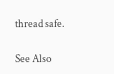thread safe.

See Also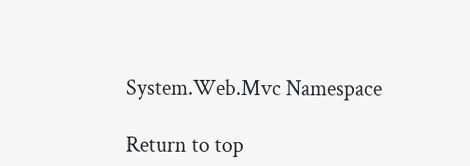System.Web.Mvc Namespace

Return to top